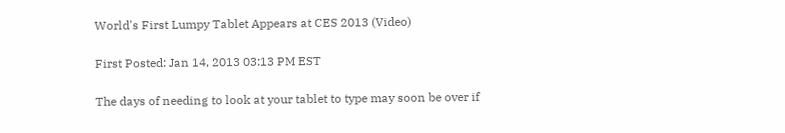World's First Lumpy Tablet Appears at CES 2013 (Video)

First Posted: Jan 14, 2013 03:13 PM EST

The days of needing to look at your tablet to type may soon be over if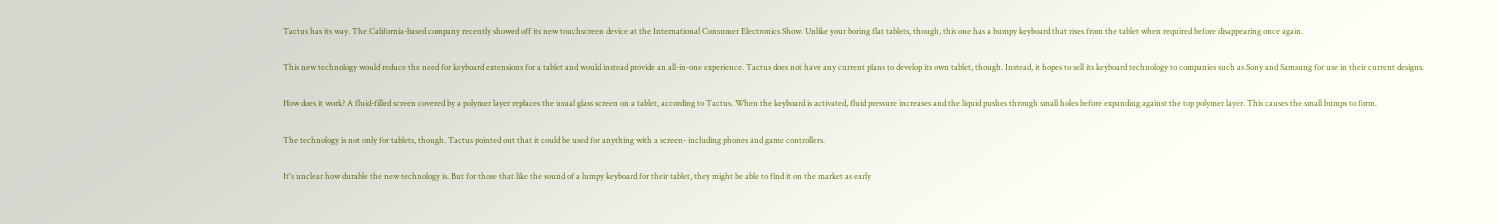Tactus has its way. The California-based company recently showed off its new touchscreen device at the International Consumer Electronics Show. Unlike your boring flat tablets, though, this one has a bumpy keyboard that rises from the tablet when required before disappearing once again.

This new technology would reduce the need for keyboard extensions for a tablet and would instead provide an all-in-one experience. Tactus does not have any current plans to develop its own tablet, though. Instead, it hopes to sell its keyboard technology to companies such as Sony and Samsung for use in their current designs.

How does it work? A fluid-filled screen covered by a polymer layer replaces the usual glass screen on a tablet, according to Tactus. When the keyboard is activated, fluid pressure increases and the liquid pushes through small holes before expanding against the top polymer layer. This causes the small bumps to form.

The technology is not only for tablets, though. Tactus pointed out that it could be used for anything with a screen- including phones and game controllers.

It's unclear how durable the new technology is. But for those that like the sound of a lumpy keyboard for their tablet, they might be able to find it on the market as early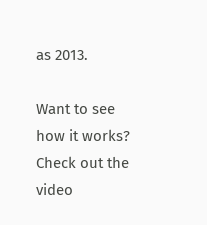as 2013.

Want to see how it works? Check out the video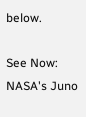below.

See Now: NASA's Juno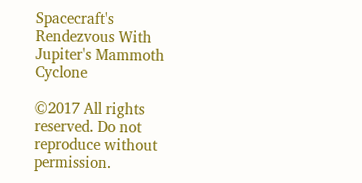Spacecraft's Rendezvous With Jupiter's Mammoth Cyclone

©2017 All rights reserved. Do not reproduce without permission.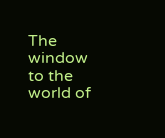The window to the world of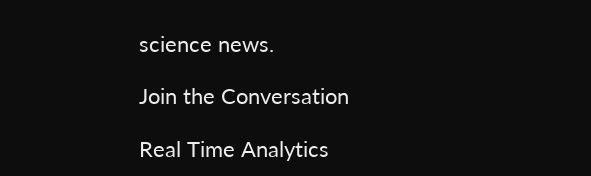science news.

Join the Conversation

Real Time Analytics